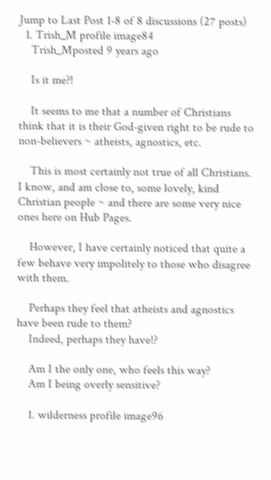Jump to Last Post 1-8 of 8 discussions (27 posts)
  1. Trish_M profile image84
    Trish_Mposted 9 years ago

    Is it me?!

    It seems to me that a number of Christians think that it is their God-given right to be rude to non-believers ~ atheists, agnostics, etc.

    This is most certainly not true of all Christians. I know, and am close to, some lovely, kind Christian people ~ and there are some very nice ones here on Hub Pages.

    However, I have certainly noticed that quite a few behave very impolitely to those who disagree with them.

    Perhaps they feel that atheists and agnostics have been rude to them?
    Indeed, perhaps they have!?

    Am I the only one, who feels this way?
    Am I being overly sensitive?

    1. wilderness profile image96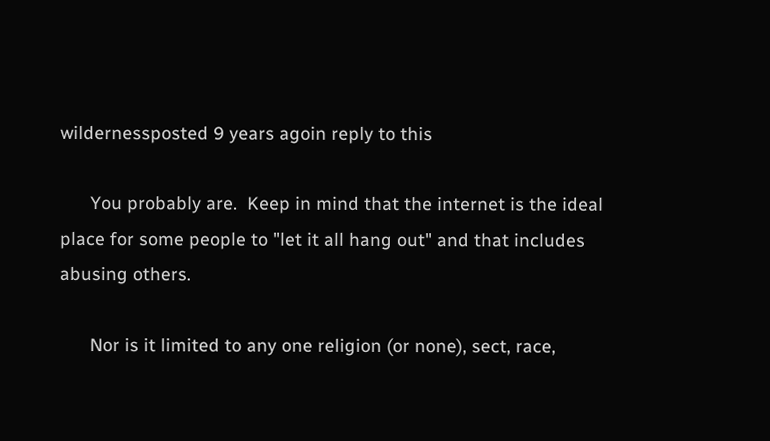wildernessposted 9 years agoin reply to this

      You probably are.  Keep in mind that the internet is the ideal place for some people to "let it all hang out" and that includes abusing others.

      Nor is it limited to any one religion (or none), sect, race,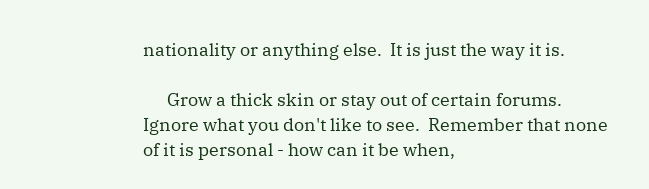nationality or anything else.  It is just the way it is.

      Grow a thick skin or stay out of certain forums.  Ignore what you don't like to see.  Remember that none of it is personal - how can it be when,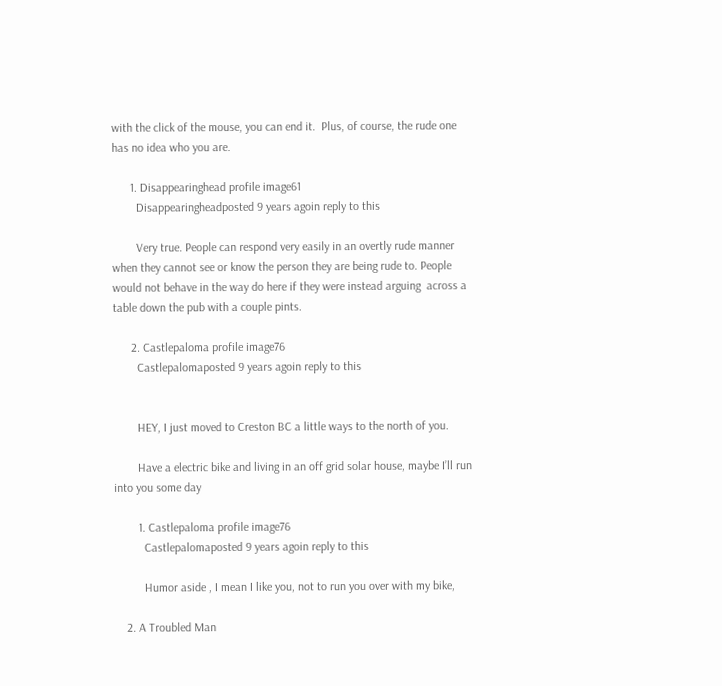with the click of the mouse, you can end it.  Plus, of course, the rude one has no idea who you are.

      1. Disappearinghead profile image61
        Disappearingheadposted 9 years agoin reply to this

        Very true. People can respond very easily in an overtly rude manner when they cannot see or know the person they are being rude to. People would not behave in the way do here if they were instead arguing  across a table down the pub with a couple pints.

      2. Castlepaloma profile image76
        Castlepalomaposted 9 years agoin reply to this


        HEY, I just moved to Creston BC a little ways to the north of you.

        Have a electric bike and living in an off grid solar house, maybe I’ll run into you some day

        1. Castlepaloma profile image76
          Castlepalomaposted 9 years agoin reply to this

          Humor aside , I mean I like you, not to run you over with my bike,

    2. A Troubled Man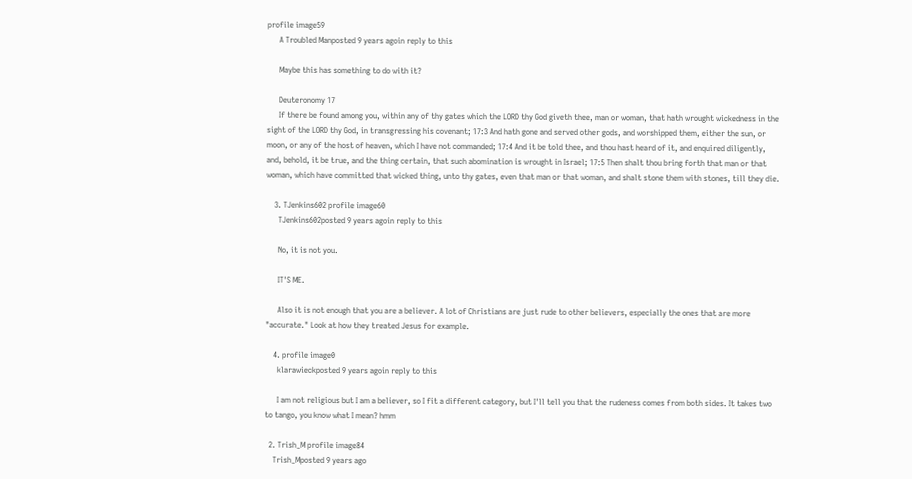profile image59
      A Troubled Manposted 9 years agoin reply to this

      Maybe this has something to do with it?

      Deuteronomy 17
      If there be found among you, within any of thy gates which the LORD thy God giveth thee, man or woman, that hath wrought wickedness in the sight of the LORD thy God, in transgressing his covenant; 17:3 And hath gone and served other gods, and worshipped them, either the sun, or moon, or any of the host of heaven, which I have not commanded; 17:4 And it be told thee, and thou hast heard of it, and enquired diligently, and, behold, it be true, and the thing certain, that such abomination is wrought in Israel; 17:5 Then shalt thou bring forth that man or that woman, which have committed that wicked thing, unto thy gates, even that man or that woman, and shalt stone them with stones, till they die.

    3. TJenkins602 profile image60
      TJenkins602posted 9 years agoin reply to this

      No, it is not you.

      IT'S ME.

      Also it is not enough that you are a believer. A lot of Christians are just rude to other believers, especially the ones that are more "accurate." Look at how they treated Jesus for example.

    4. profile image0
      klarawieckposted 9 years agoin reply to this

      I am not religious but I am a believer, so I fit a different category, but I'll tell you that the rudeness comes from both sides. It takes two to tango, you know what I mean? hmm

  2. Trish_M profile image84
    Trish_Mposted 9 years ago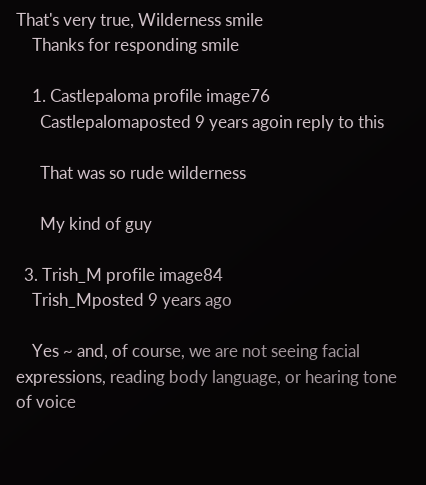That's very true, Wilderness smile
    Thanks for responding smile

    1. Castlepaloma profile image76
      Castlepalomaposted 9 years agoin reply to this

      That was so rude wilderness

      My kind of guy

  3. Trish_M profile image84
    Trish_Mposted 9 years ago

    Yes ~ and, of course, we are not seeing facial expressions, reading body language, or hearing tone of voice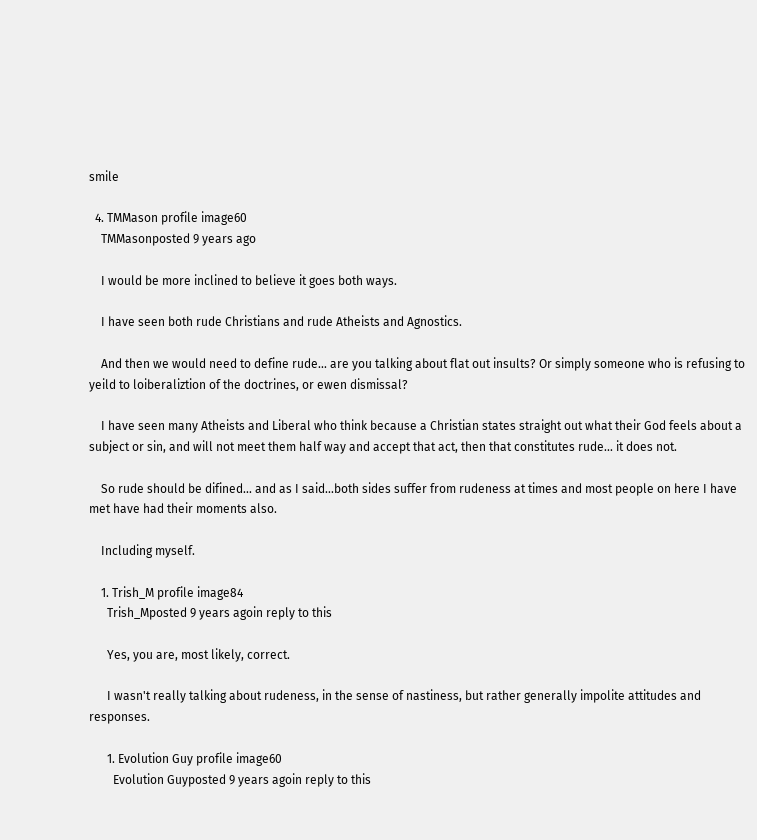smile

  4. TMMason profile image60
    TMMasonposted 9 years ago

    I would be more inclined to believe it goes both ways.

    I have seen both rude Christians and rude Atheists and Agnostics.

    And then we would need to define rude... are you talking about flat out insults? Or simply someone who is refusing to yeild to loiberaliztion of the doctrines, or ewen dismissal?

    I have seen many Atheists and Liberal who think because a Christian states straight out what their God feels about a subject or sin, and will not meet them half way and accept that act, then that constitutes rude... it does not.

    So rude should be difined... and as I said...both sides suffer from rudeness at times and most people on here I have met have had their moments also.

    Including myself.

    1. Trish_M profile image84
      Trish_Mposted 9 years agoin reply to this

      Yes, you are, most likely, correct.

      I wasn't really talking about rudeness, in the sense of nastiness, but rather generally impolite attitudes and responses.

      1. Evolution Guy profile image60
        Evolution Guyposted 9 years agoin reply to this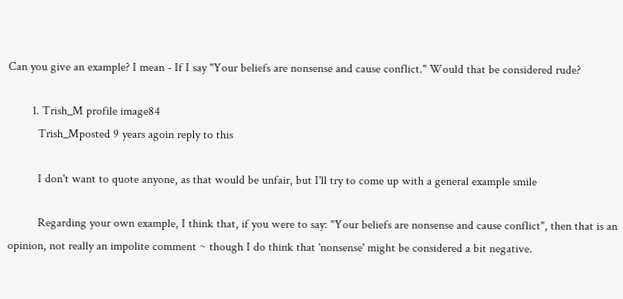Can you give an example? I mean - If I say "Your beliefs are nonsense and cause conflict." Would that be considered rude?

        1. Trish_M profile image84
          Trish_Mposted 9 years agoin reply to this

          I don't want to quote anyone, as that would be unfair, but I'll try to come up with a general example smile

          Regarding your own example, I think that, if you were to say: "Your beliefs are nonsense and cause conflict", then that is an opinion, not really an impolite comment ~ though I do think that 'nonsense' might be considered a bit negative.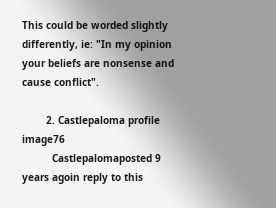This could be worded slightly differently, ie: "In my opinion your beliefs are nonsense and cause conflict".

        2. Castlepaloma profile image76
          Castlepalomaposted 9 years agoin reply to this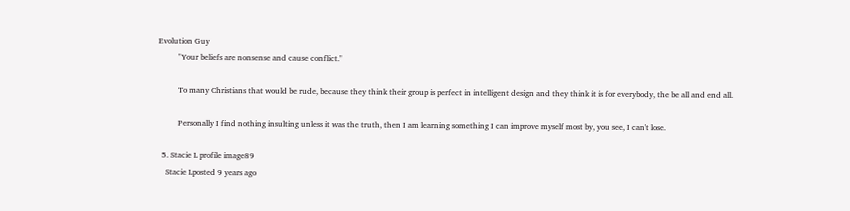Evolution Guy
          "Your beliefs are nonsense and cause conflict."

          To many Christians that would be rude, because they think their group is perfect in intelligent design and they think it is for everybody, the be all and end all.

          Personally I find nothing insulting unless it was the truth, then I am learning something I can improve myself most by, you see, I can't lose.

  5. Stacie L profile image89
    Stacie Lposted 9 years ago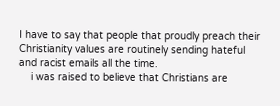I have to say that people that proudly preach their Christianity values are routinely sending hateful and racist emails all the time.
    i was raised to believe that Christians are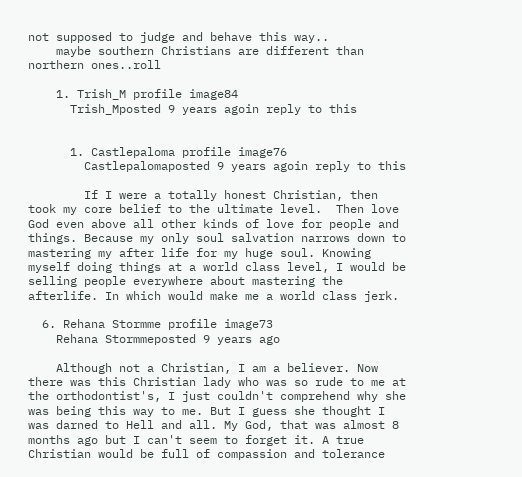not supposed to judge and behave this way..
    maybe southern Christians are different than northern ones..roll

    1. Trish_M profile image84
      Trish_Mposted 9 years agoin reply to this


      1. Castlepaloma profile image76
        Castlepalomaposted 9 years agoin reply to this

        If I were a totally honest Christian, then took my core belief to the ultimate level.  Then love God even above all other kinds of love for people and things. Because my only soul salvation narrows down to mastering my after life for my huge soul. Knowing myself doing things at a world class level, I would be selling people everywhere about mastering the afterlife. In which would make me a world class jerk.

  6. Rehana Stormme profile image73
    Rehana Stormmeposted 9 years ago

    Although not a Christian, I am a believer. Now there was this Christian lady who was so rude to me at the orthodontist's, I just couldn't comprehend why she was being this way to me. But I guess she thought I was darned to Hell and all. My God, that was almost 8 months ago but I can't seem to forget it. A true Christian would be full of compassion and tolerance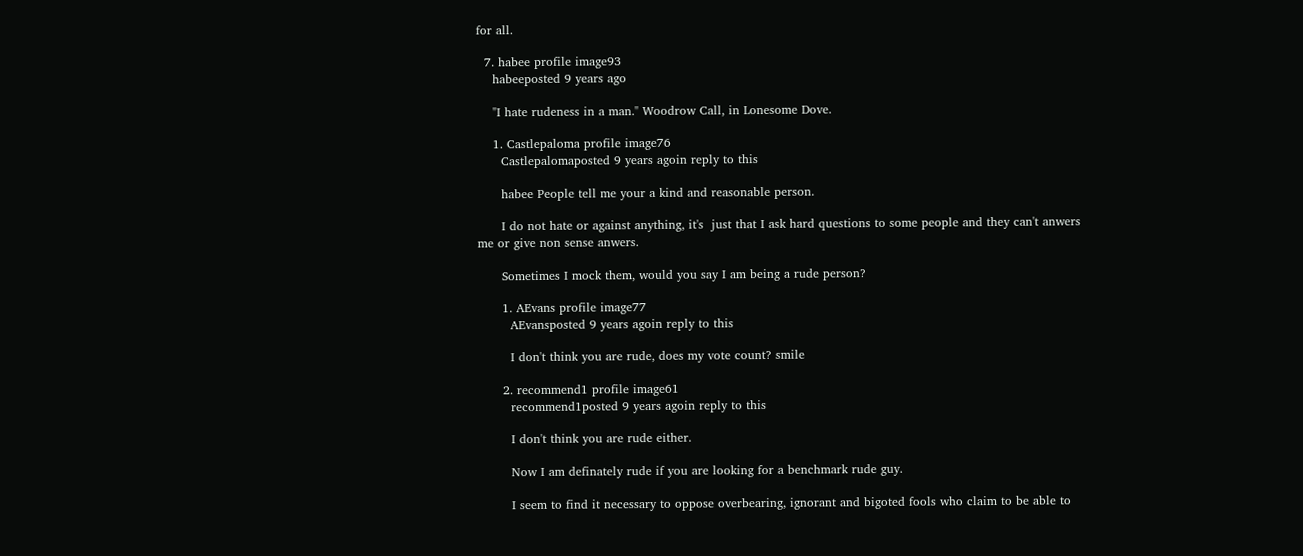for all.

  7. habee profile image93
    habeeposted 9 years ago

    "I hate rudeness in a man." Woodrow Call, in Lonesome Dove.

    1. Castlepaloma profile image76
      Castlepalomaposted 9 years agoin reply to this

      habee People tell me your a kind and reasonable person.

      I do not hate or against anything, it's  just that I ask hard questions to some people and they can't anwers me or give non sense anwers.

      Sometimes I mock them, would you say I am being a rude person?

      1. AEvans profile image77
        AEvansposted 9 years agoin reply to this

        I don't think you are rude, does my vote count? smile

      2. recommend1 profile image61
        recommend1posted 9 years agoin reply to this

        I don't think you are rude either.

        Now I am definately rude if you are looking for a benchmark rude guy.

        I seem to find it necessary to oppose overbearing, ignorant and bigoted fools who claim to be able to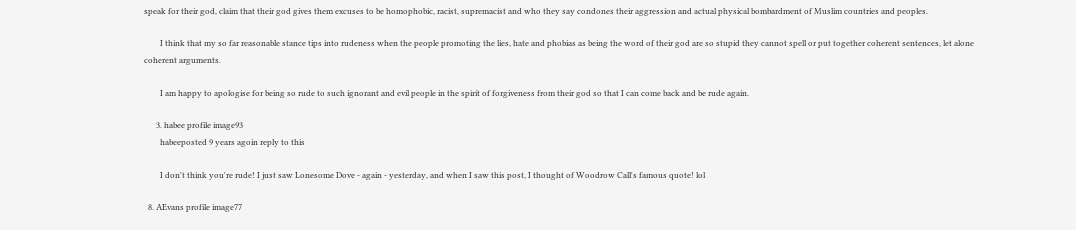speak for their god, claim that their god gives them excuses to be homophobic, racist, supremacist and who they say condones their aggression and actual physical bombardment of Muslim countries and peoples.

        I think that my so far reasonable stance tips into rudeness when the people promoting the lies, hate and phobias as being the word of their god are so stupid they cannot spell or put together coherent sentences, let alone coherent arguments.

        I am happy to apologise for being so rude to such ignorant and evil people in the spirit of forgiveness from their god so that I can come back and be rude again.

      3. habee profile image93
        habeeposted 9 years agoin reply to this

        I don't think you're rude! I just saw Lonesome Dove - again - yesterday, and when I saw this post, I thought of Woodrow Call's famous quote! lol

  8. AEvans profile image77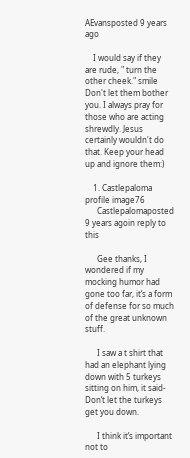AEvansposted 9 years ago

    I would say if they are rude, " turn the other cheek." smile  Don't let them bother you. I always pray for those who are acting shrewdly. Jesus certainly wouldn't do that. Keep your head up and ignore them:)

    1. Castlepaloma profile image76
      Castlepalomaposted 9 years agoin reply to this

      Gee thanks, I wondered if my mocking humor had gone too far, it’s a form of defense for so much of the great unknown stuff.

      I saw a t shirt that had an elephant lying down with 5 turkeys sitting on him, it said- Don’t let the turkeys get you down.

      I think it’s important not to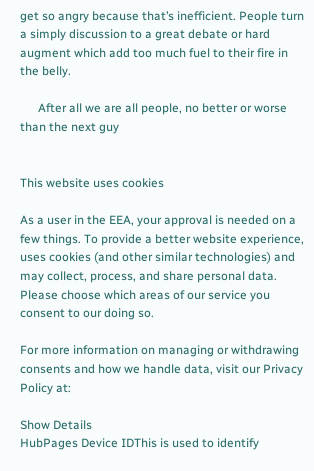get so angry because that’s inefficient. People turn a simply discussion to a great debate or hard augment which add too much fuel to their fire in the belly.

      After all we are all people, no better or worse than the next guy


This website uses cookies

As a user in the EEA, your approval is needed on a few things. To provide a better website experience, uses cookies (and other similar technologies) and may collect, process, and share personal data. Please choose which areas of our service you consent to our doing so.

For more information on managing or withdrawing consents and how we handle data, visit our Privacy Policy at:

Show Details
HubPages Device IDThis is used to identify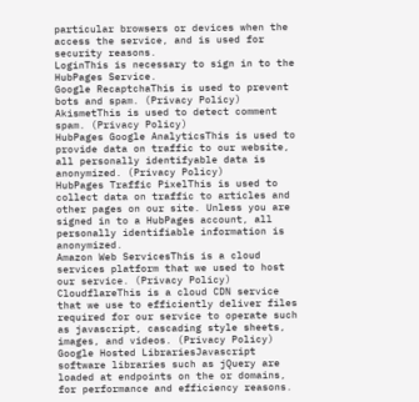particular browsers or devices when the access the service, and is used for security reasons.
LoginThis is necessary to sign in to the HubPages Service.
Google RecaptchaThis is used to prevent bots and spam. (Privacy Policy)
AkismetThis is used to detect comment spam. (Privacy Policy)
HubPages Google AnalyticsThis is used to provide data on traffic to our website, all personally identifyable data is anonymized. (Privacy Policy)
HubPages Traffic PixelThis is used to collect data on traffic to articles and other pages on our site. Unless you are signed in to a HubPages account, all personally identifiable information is anonymized.
Amazon Web ServicesThis is a cloud services platform that we used to host our service. (Privacy Policy)
CloudflareThis is a cloud CDN service that we use to efficiently deliver files required for our service to operate such as javascript, cascading style sheets, images, and videos. (Privacy Policy)
Google Hosted LibrariesJavascript software libraries such as jQuery are loaded at endpoints on the or domains, for performance and efficiency reasons.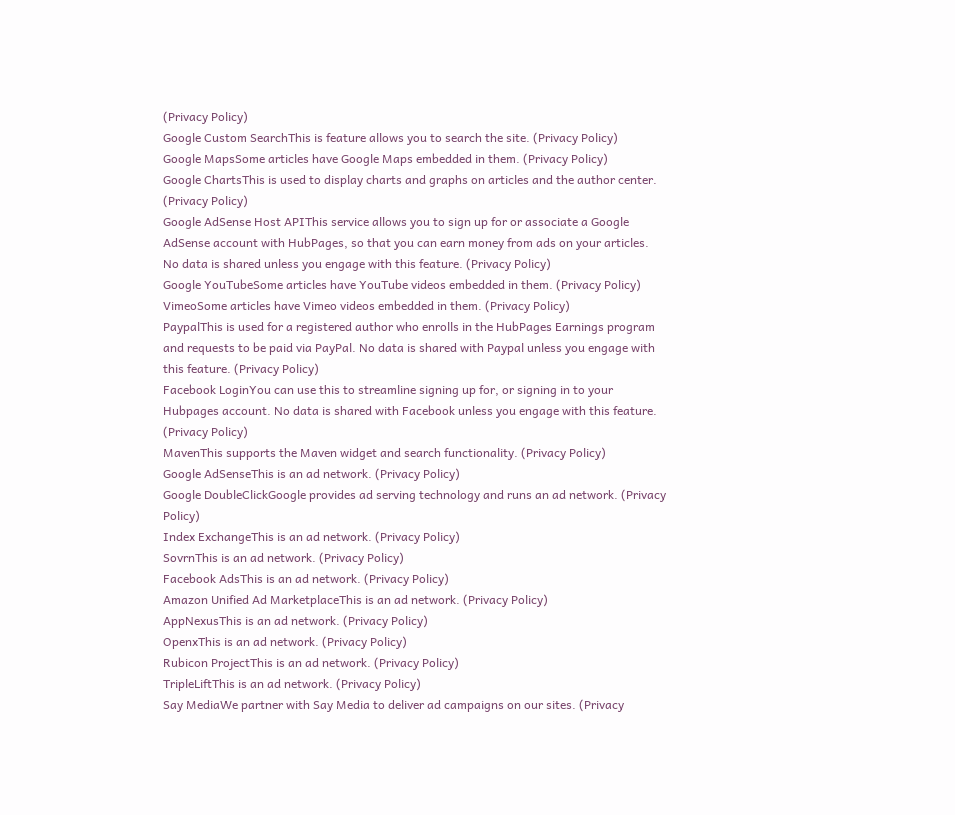(Privacy Policy)
Google Custom SearchThis is feature allows you to search the site. (Privacy Policy)
Google MapsSome articles have Google Maps embedded in them. (Privacy Policy)
Google ChartsThis is used to display charts and graphs on articles and the author center. (Privacy Policy)
Google AdSense Host APIThis service allows you to sign up for or associate a Google AdSense account with HubPages, so that you can earn money from ads on your articles. No data is shared unless you engage with this feature. (Privacy Policy)
Google YouTubeSome articles have YouTube videos embedded in them. (Privacy Policy)
VimeoSome articles have Vimeo videos embedded in them. (Privacy Policy)
PaypalThis is used for a registered author who enrolls in the HubPages Earnings program and requests to be paid via PayPal. No data is shared with Paypal unless you engage with this feature. (Privacy Policy)
Facebook LoginYou can use this to streamline signing up for, or signing in to your Hubpages account. No data is shared with Facebook unless you engage with this feature. (Privacy Policy)
MavenThis supports the Maven widget and search functionality. (Privacy Policy)
Google AdSenseThis is an ad network. (Privacy Policy)
Google DoubleClickGoogle provides ad serving technology and runs an ad network. (Privacy Policy)
Index ExchangeThis is an ad network. (Privacy Policy)
SovrnThis is an ad network. (Privacy Policy)
Facebook AdsThis is an ad network. (Privacy Policy)
Amazon Unified Ad MarketplaceThis is an ad network. (Privacy Policy)
AppNexusThis is an ad network. (Privacy Policy)
OpenxThis is an ad network. (Privacy Policy)
Rubicon ProjectThis is an ad network. (Privacy Policy)
TripleLiftThis is an ad network. (Privacy Policy)
Say MediaWe partner with Say Media to deliver ad campaigns on our sites. (Privacy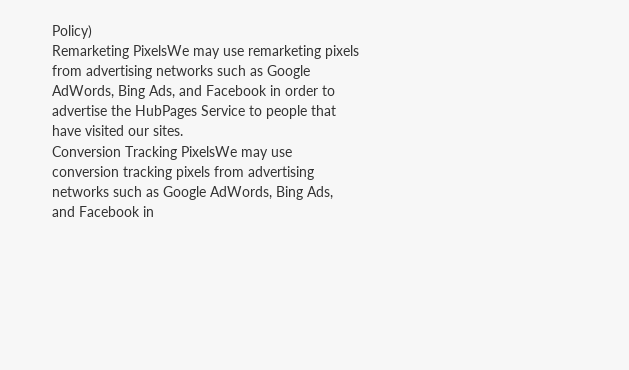Policy)
Remarketing PixelsWe may use remarketing pixels from advertising networks such as Google AdWords, Bing Ads, and Facebook in order to advertise the HubPages Service to people that have visited our sites.
Conversion Tracking PixelsWe may use conversion tracking pixels from advertising networks such as Google AdWords, Bing Ads, and Facebook in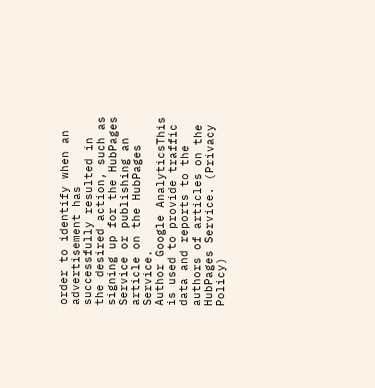order to identify when an advertisement has successfully resulted in the desired action, such as signing up for the HubPages Service or publishing an article on the HubPages Service.
Author Google AnalyticsThis is used to provide traffic data and reports to the authors of articles on the HubPages Service. (Privacy Policy)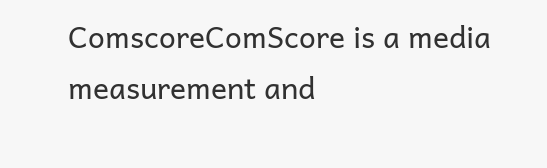ComscoreComScore is a media measurement and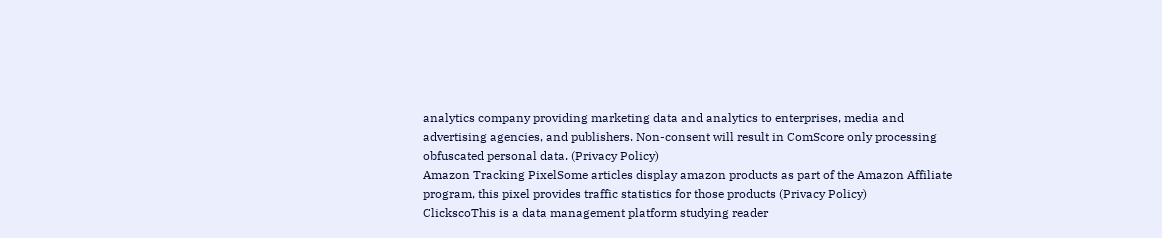analytics company providing marketing data and analytics to enterprises, media and advertising agencies, and publishers. Non-consent will result in ComScore only processing obfuscated personal data. (Privacy Policy)
Amazon Tracking PixelSome articles display amazon products as part of the Amazon Affiliate program, this pixel provides traffic statistics for those products (Privacy Policy)
ClickscoThis is a data management platform studying reader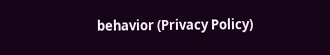behavior (Privacy Policy)